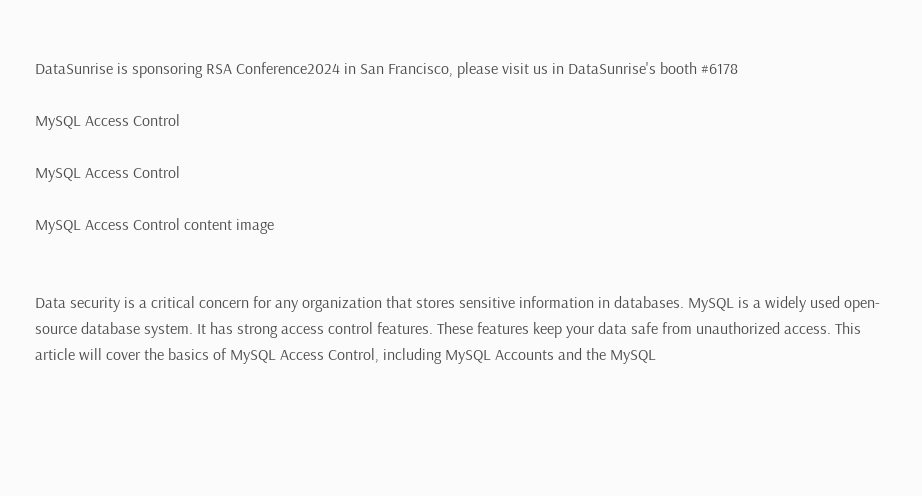DataSunrise is sponsoring RSA Conference2024 in San Francisco, please visit us in DataSunrise's booth #6178

MySQL Access Control

MySQL Access Control

MySQL Access Control content image


Data security is a critical concern for any organization that stores sensitive information in databases. MySQL is a widely used open-source database system. It has strong access control features. These features keep your data safe from unauthorized access. This article will cover the basics of MySQL Access Control, including MySQL Accounts and the MySQL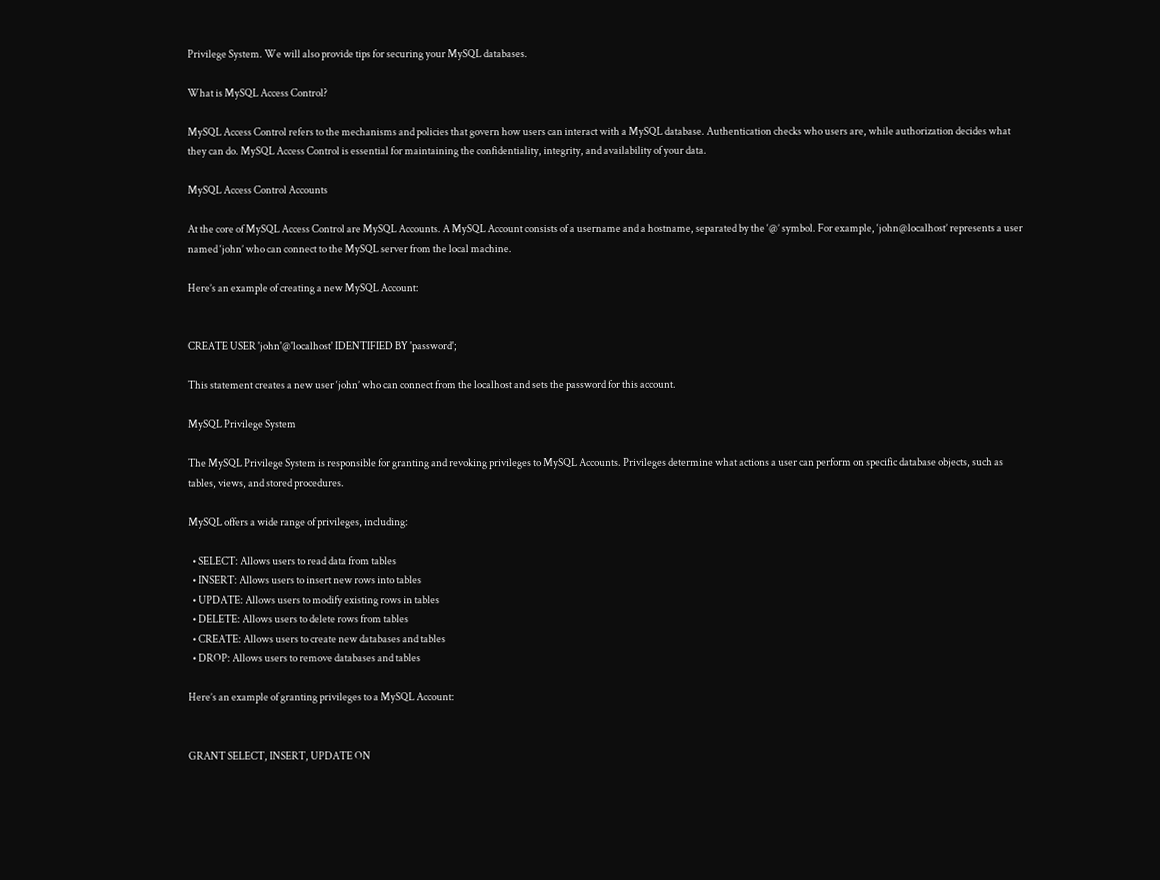Privilege System. We will also provide tips for securing your MySQL databases.

What is MySQL Access Control?

MySQL Access Control refers to the mechanisms and policies that govern how users can interact with a MySQL database. Authentication checks who users are, while authorization decides what they can do. MySQL Access Control is essential for maintaining the confidentiality, integrity, and availability of your data.

MySQL Access Control Accounts

At the core of MySQL Access Control are MySQL Accounts. A MySQL Account consists of a username and a hostname, separated by the ‘@’ symbol. For example, ‘john@localhost’ represents a user named ‘john’ who can connect to the MySQL server from the local machine.

Here’s an example of creating a new MySQL Account:


CREATE USER 'john'@'localhost' IDENTIFIED BY 'password';

This statement creates a new user ‘john’ who can connect from the localhost and sets the password for this account.

MySQL Privilege System

The MySQL Privilege System is responsible for granting and revoking privileges to MySQL Accounts. Privileges determine what actions a user can perform on specific database objects, such as tables, views, and stored procedures.

MySQL offers a wide range of privileges, including:

  • SELECT: Allows users to read data from tables
  • INSERT: Allows users to insert new rows into tables
  • UPDATE: Allows users to modify existing rows in tables
  • DELETE: Allows users to delete rows from tables
  • CREATE: Allows users to create new databases and tables
  • DROP: Allows users to remove databases and tables

Here’s an example of granting privileges to a MySQL Account:


GRANT SELECT, INSERT, UPDATE ON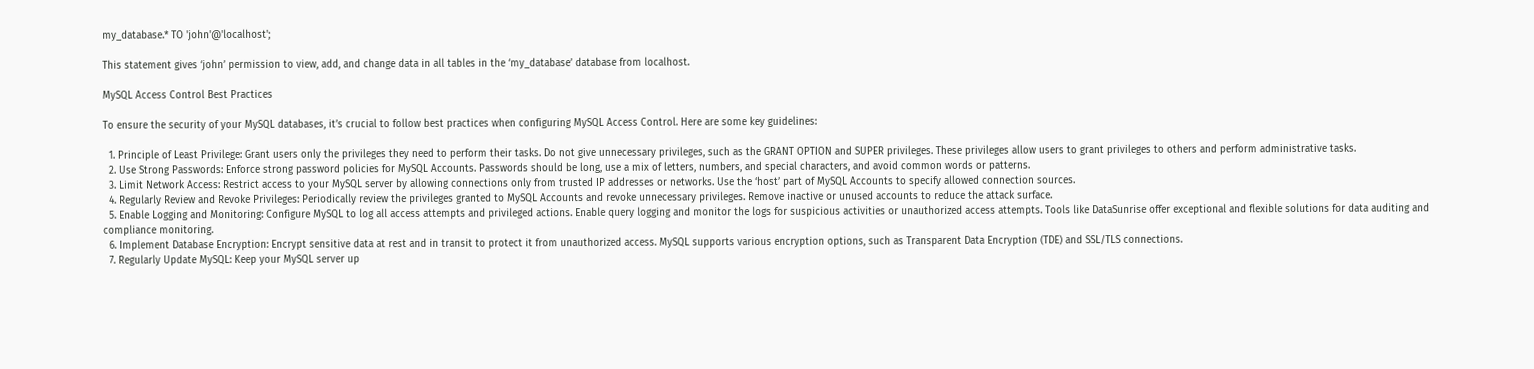my_database.* TO 'john'@'localhost';

This statement gives ‘john’ permission to view, add, and change data in all tables in the ‘my_database’ database from localhost.

MySQL Access Control Best Practices

To ensure the security of your MySQL databases, it’s crucial to follow best practices when configuring MySQL Access Control. Here are some key guidelines:

  1. Principle of Least Privilege: Grant users only the privileges they need to perform their tasks. Do not give unnecessary privileges, such as the GRANT OPTION and SUPER privileges. These privileges allow users to grant privileges to others and perform administrative tasks.
  2. Use Strong Passwords: Enforce strong password policies for MySQL Accounts. Passwords should be long, use a mix of letters, numbers, and special characters, and avoid common words or patterns.
  3. Limit Network Access: Restrict access to your MySQL server by allowing connections only from trusted IP addresses or networks. Use the ‘host’ part of MySQL Accounts to specify allowed connection sources.
  4. Regularly Review and Revoke Privileges: Periodically review the privileges granted to MySQL Accounts and revoke unnecessary privileges. Remove inactive or unused accounts to reduce the attack surface.
  5. Enable Logging and Monitoring: Configure MySQL to log all access attempts and privileged actions. Enable query logging and monitor the logs for suspicious activities or unauthorized access attempts. Tools like DataSunrise offer exceptional and flexible solutions for data auditing and compliance monitoring.
  6. Implement Database Encryption: Encrypt sensitive data at rest and in transit to protect it from unauthorized access. MySQL supports various encryption options, such as Transparent Data Encryption (TDE) and SSL/TLS connections.
  7. Regularly Update MySQL: Keep your MySQL server up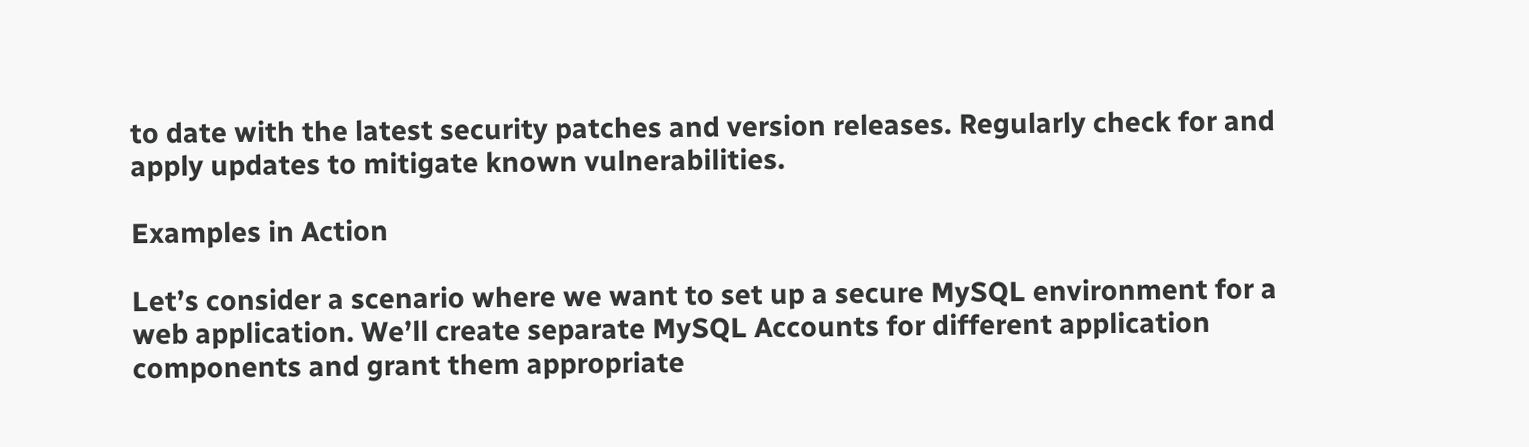to date with the latest security patches and version releases. Regularly check for and apply updates to mitigate known vulnerabilities.

Examples in Action

Let’s consider a scenario where we want to set up a secure MySQL environment for a web application. We’ll create separate MySQL Accounts for different application components and grant them appropriate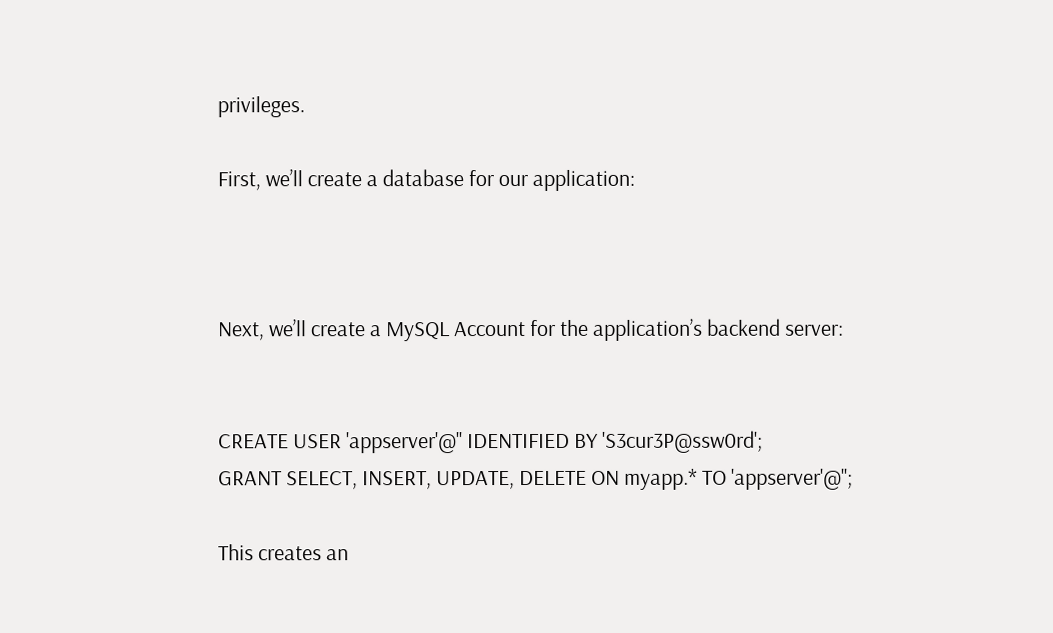privileges.

First, we’ll create a database for our application:



Next, we’ll create a MySQL Account for the application’s backend server:


CREATE USER 'appserver'@'' IDENTIFIED BY 'S3cur3P@ssw0rd';
GRANT SELECT, INSERT, UPDATE, DELETE ON myapp.* TO 'appserver'@'';

This creates an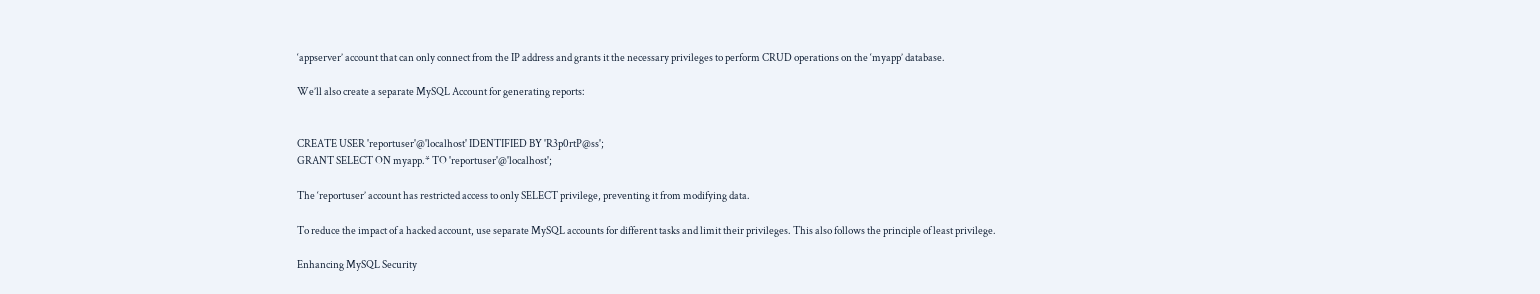‘appserver’ account that can only connect from the IP address and grants it the necessary privileges to perform CRUD operations on the ‘myapp’ database.

We’ll also create a separate MySQL Account for generating reports:


CREATE USER 'reportuser'@'localhost' IDENTIFIED BY 'R3p0rtP@ss';
GRANT SELECT ON myapp.* TO 'reportuser'@'localhost';

The ‘reportuser’ account has restricted access to only SELECT privilege, preventing it from modifying data.

To reduce the impact of a hacked account, use separate MySQL accounts for different tasks and limit their privileges. This also follows the principle of least privilege.

Enhancing MySQL Security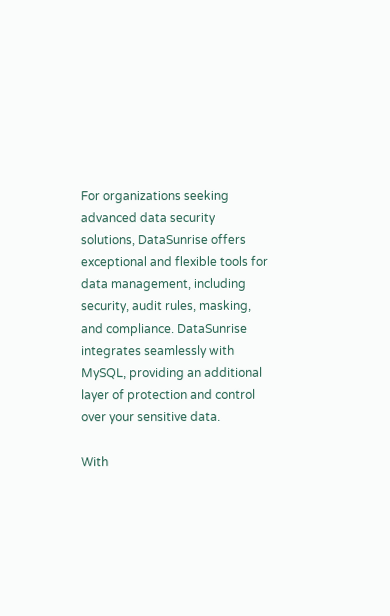For organizations seeking advanced data security solutions, DataSunrise offers exceptional and flexible tools for data management, including security, audit rules, masking, and compliance. DataSunrise integrates seamlessly with MySQL, providing an additional layer of protection and control over your sensitive data.

With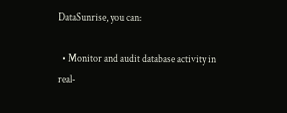DataSunrise, you can:

  • Monitor and audit database activity in real-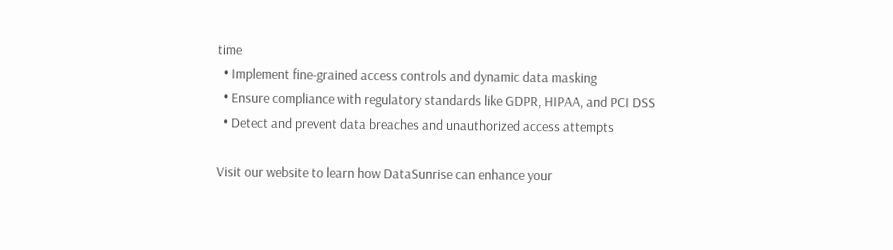time
  • Implement fine-grained access controls and dynamic data masking
  • Ensure compliance with regulatory standards like GDPR, HIPAA, and PCI DSS
  • Detect and prevent data breaches and unauthorized access attempts

Visit our website to learn how DataSunrise can enhance your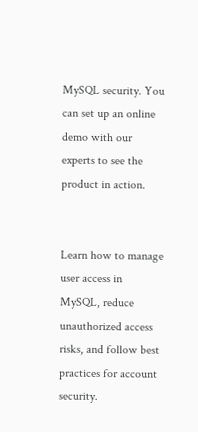MySQL security. You can set up an online demo with our experts to see the product in action.


Learn how to manage user access in MySQL, reduce unauthorized access risks, and follow best practices for account security.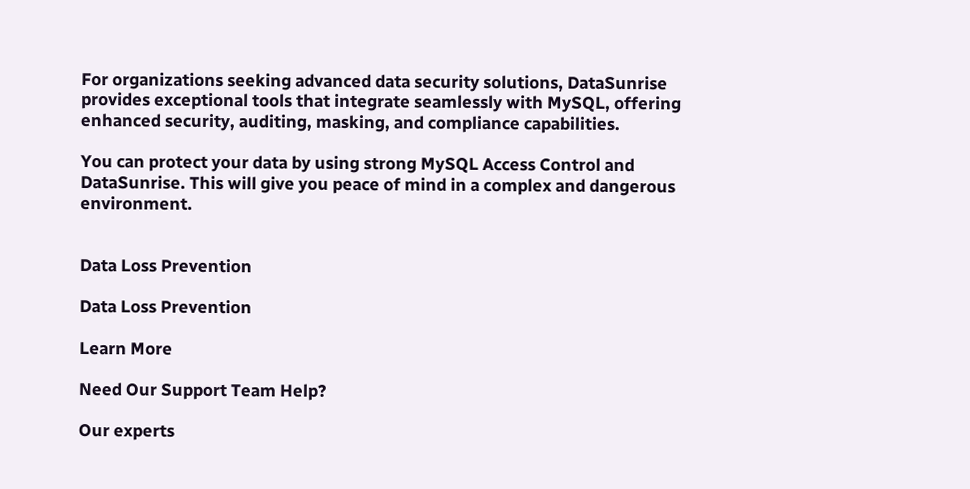For organizations seeking advanced data security solutions, DataSunrise provides exceptional tools that integrate seamlessly with MySQL, offering enhanced security, auditing, masking, and compliance capabilities.

You can protect your data by using strong MySQL Access Control and DataSunrise. This will give you peace of mind in a complex and dangerous environment.


Data Loss Prevention

Data Loss Prevention

Learn More

Need Our Support Team Help?

Our experts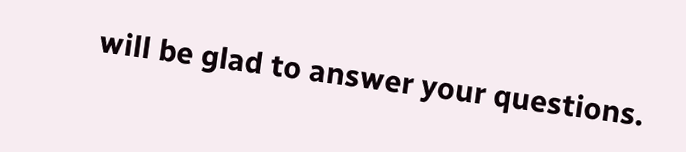will be glad to answer your questions.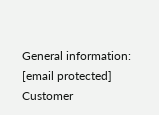General information:
[email protected]
Customer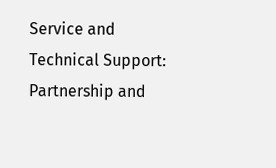Service and Technical Support:
Partnership and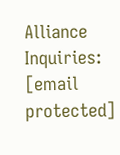Alliance Inquiries:
[email protected]